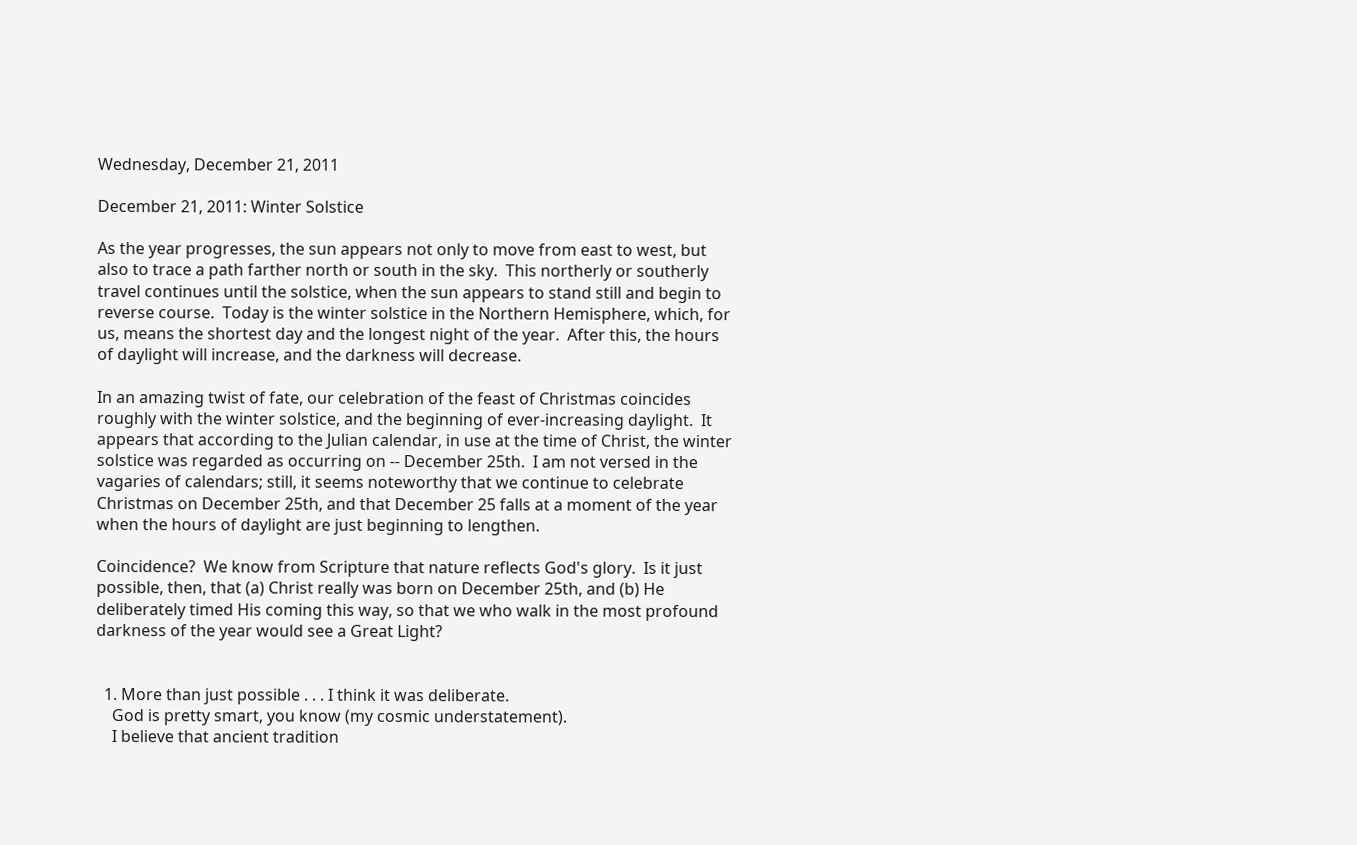Wednesday, December 21, 2011

December 21, 2011: Winter Solstice

As the year progresses, the sun appears not only to move from east to west, but also to trace a path farther north or south in the sky.  This northerly or southerly travel continues until the solstice, when the sun appears to stand still and begin to reverse course.  Today is the winter solstice in the Northern Hemisphere, which, for us, means the shortest day and the longest night of the year.  After this, the hours of daylight will increase, and the darkness will decrease.

In an amazing twist of fate, our celebration of the feast of Christmas coincides roughly with the winter solstice, and the beginning of ever-increasing daylight.  It appears that according to the Julian calendar, in use at the time of Christ, the winter solstice was regarded as occurring on -- December 25th.  I am not versed in the vagaries of calendars; still, it seems noteworthy that we continue to celebrate Christmas on December 25th, and that December 25 falls at a moment of the year when the hours of daylight are just beginning to lengthen.

Coincidence?  We know from Scripture that nature reflects God's glory.  Is it just possible, then, that (a) Christ really was born on December 25th, and (b) He deliberately timed His coming this way, so that we who walk in the most profound darkness of the year would see a Great Light?


  1. More than just possible . . . I think it was deliberate.
    God is pretty smart, you know (my cosmic understatement).
    I believe that ancient tradition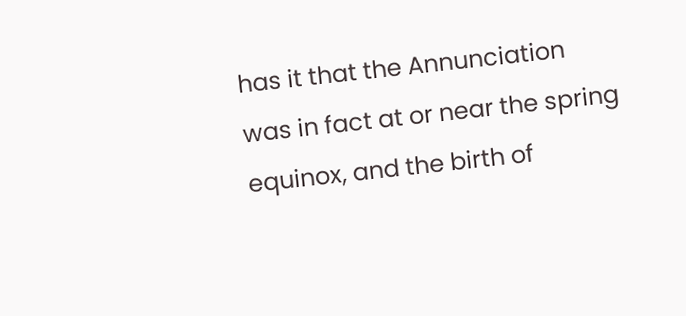has it that the Annunciation was in fact at or near the spring equinox, and the birth of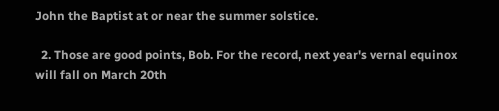John the Baptist at or near the summer solstice.

  2. Those are good points, Bob. For the record, next year's vernal equinox will fall on March 20th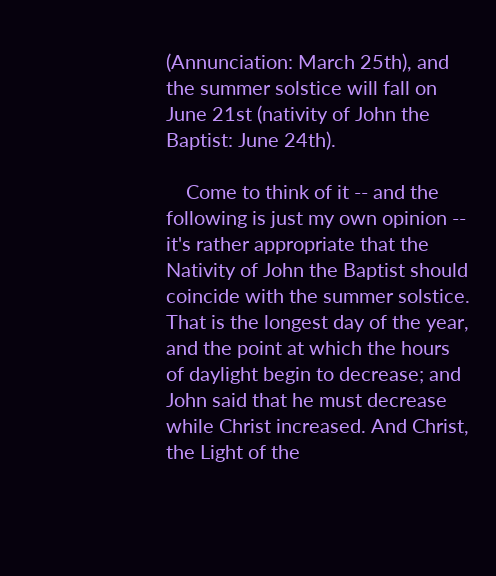(Annunciation: March 25th), and the summer solstice will fall on June 21st (nativity of John the Baptist: June 24th).

    Come to think of it -- and the following is just my own opinion -- it's rather appropriate that the Nativity of John the Baptist should coincide with the summer solstice. That is the longest day of the year, and the point at which the hours of daylight begin to decrease; and John said that he must decrease while Christ increased. And Christ, the Light of the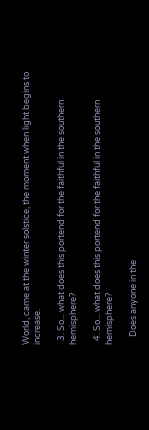World, came at the winter solstice, the moment when light begins to increase.

  3. So... what does this portend for the faithful in the southern hemisphere?

  4. So... what does this portend for the faithful in the southern hemisphere?

    Does anyone in the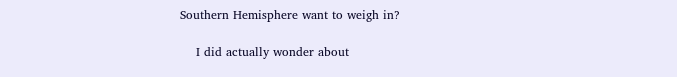Southern Hemisphere want to weigh in?

    I did actually wonder about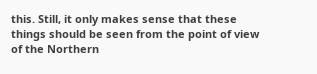this. Still, it only makes sense that these things should be seen from the point of view of the Northern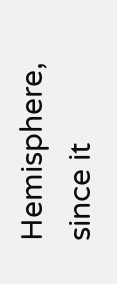Hemisphere, since it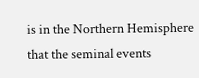is in the Northern Hemisphere that the seminal events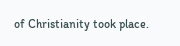of Christianity took place.